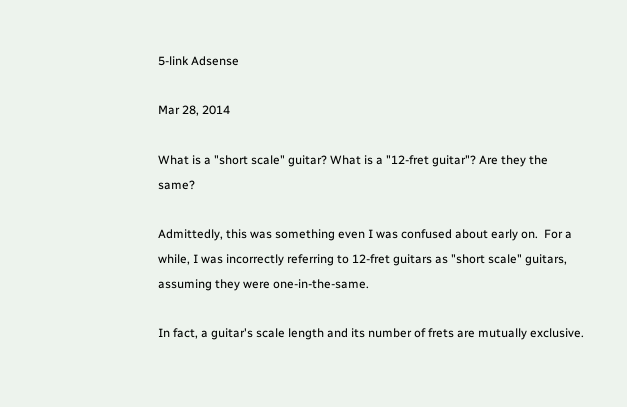5-link Adsense

Mar 28, 2014

What is a "short scale" guitar? What is a "12-fret guitar"? Are they the same?

Admittedly, this was something even I was confused about early on.  For a while, I was incorrectly referring to 12-fret guitars as "short scale" guitars, assuming they were one-in-the-same.

In fact, a guitar's scale length and its number of frets are mutually exclusive.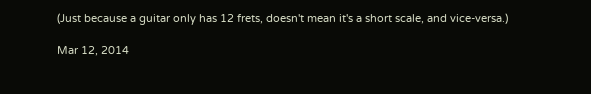(Just because a guitar only has 12 frets, doesn't mean it's a short scale, and vice-versa.)

Mar 12, 2014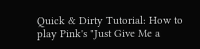Quick & Dirty Tutorial: How to play Pink's "Just Give Me a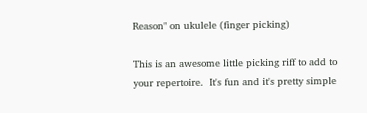Reason" on ukulele (finger picking)

This is an awesome little picking riff to add to your repertoire.  It's fun and it's pretty simple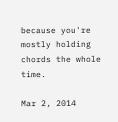because you're mostly holding chords the whole time.

Mar 2, 2014